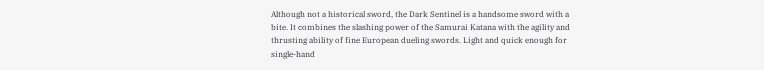Although not a historical sword, the Dark Sentinel is a handsome sword with a bite. It combines the slashing power of the Samurai Katana with the agility and thrusting ability of fine European dueling swords. Light and quick enough for single-hand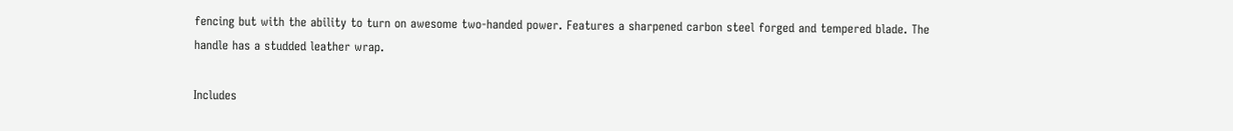fencing but with the ability to turn on awesome two-handed power. Features a sharpened carbon steel forged and tempered blade. The handle has a studded leather wrap.

Includes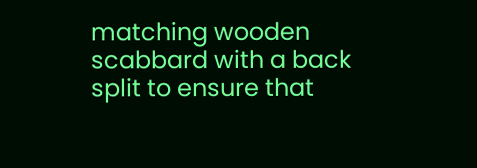matching wooden scabbard with a back split to ensure that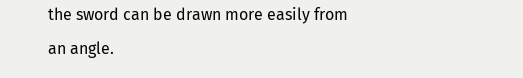the sword can be drawn more easily from an angle.